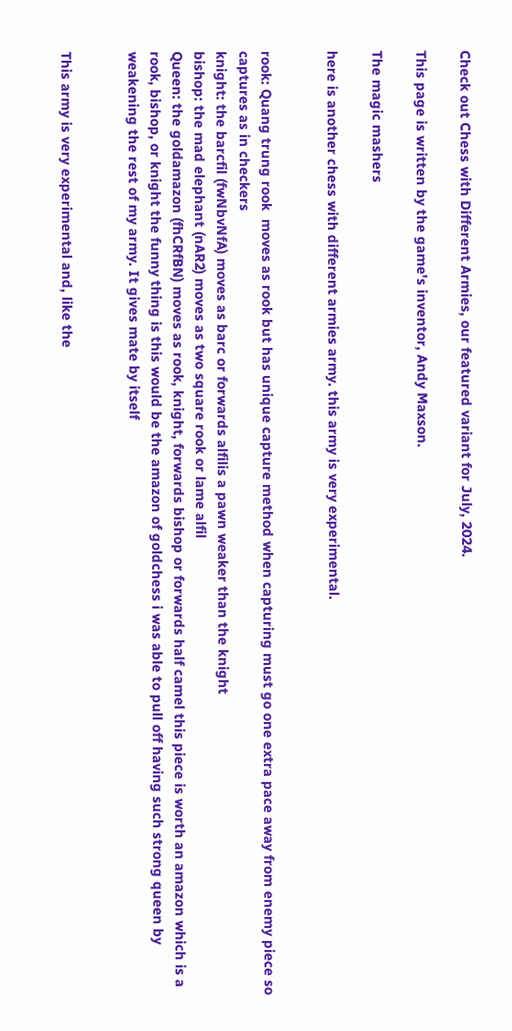Check out Chess with Different Armies, our featured variant for July, 2024.

This page is written by the game's inventor, Andy Maxson.

The magic mashers

here is another chess with different armies army. this army is very experimental.


rook: Quang trung rook  moves as rook but has unique capture method when capturing must go one extra pace away from enemy piece so captures as in checkers
knight: the barcfil (fwNbvNfA) moves as barc or forwards alfilis a pawn weaker than the knight
bishop: the mad elephant (nAR2) moves as two square rook or lame alfil
Queen: the goldamazon (fhCRfBN) moves as rook, knight, forwards bishop or forwards half camel this piece is worth an amazon which is a rook, bishop, or knight the funny thing is this would be the amazon of goldchess i was able to pull off having such strong queen by weakening the rest of my army. It gives mate by itself


This army is very experimental and, like the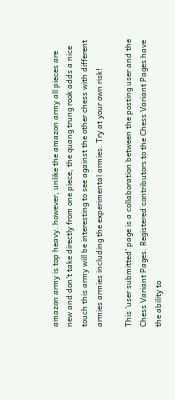amazon army is top heavy. however, unlike the amazon army all pieces are new and don't take directly from one piece, the quang trung rook adds a nice touch this army will be interesting to see against the other chess with different armies armies including the experimental armies. Try at your own risk!

This 'user submitted' page is a collaboration between the posting user and the Chess Variant Pages. Registered contributors to the Chess Variant Pages have the ability to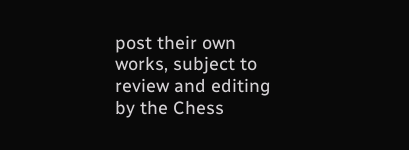post their own works, subject to review and editing by the Chess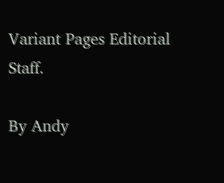Variant Pages Editorial Staff.

By Andy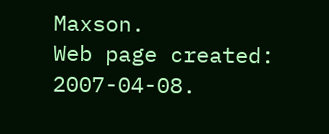Maxson.
Web page created: 2007-04-08.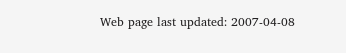Web page last updated: 2007-04-08